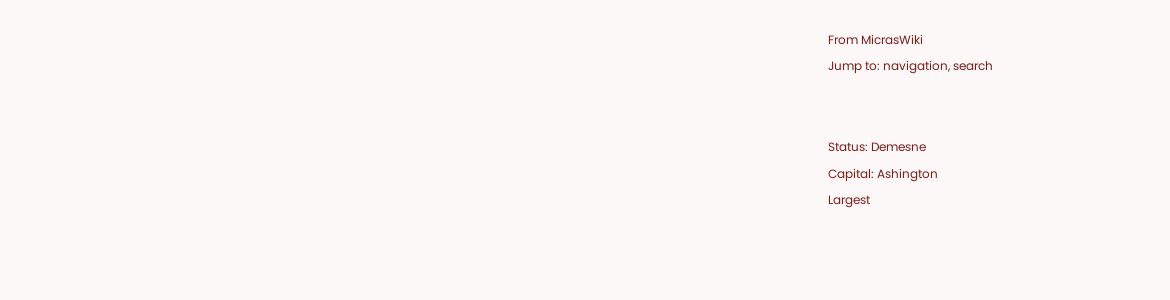From MicrasWiki
Jump to: navigation, search


Status: Demesne
Capital: Ashington
Largest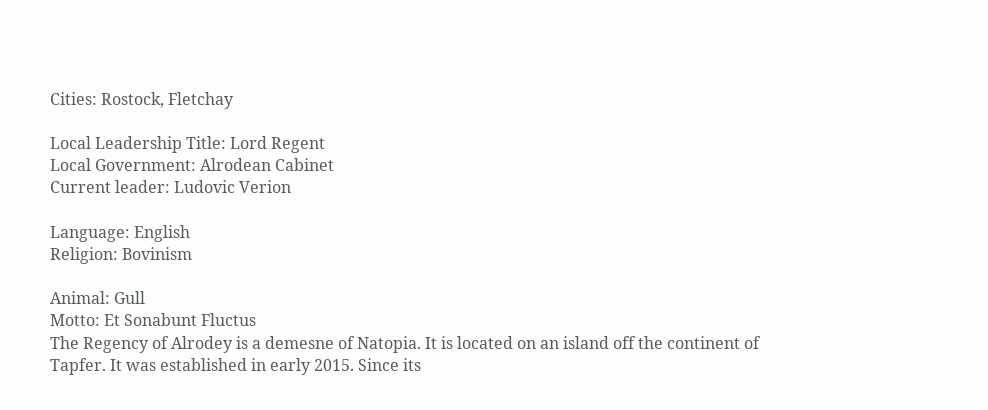Cities: Rostock, Fletchay

Local Leadership Title: Lord Regent
Local Government: Alrodean Cabinet
Current leader: Ludovic Verion

Language: English
Religion: Bovinism

Animal: Gull
Motto: Et Sonabunt Fluctus
The Regency of Alrodey is a demesne of Natopia. It is located on an island off the continent of Tapfer. It was established in early 2015. Since its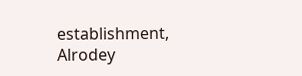establishment, Alrodey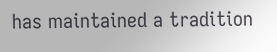has maintained a tradition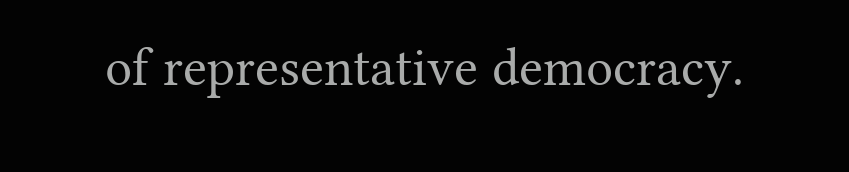of representative democracy.